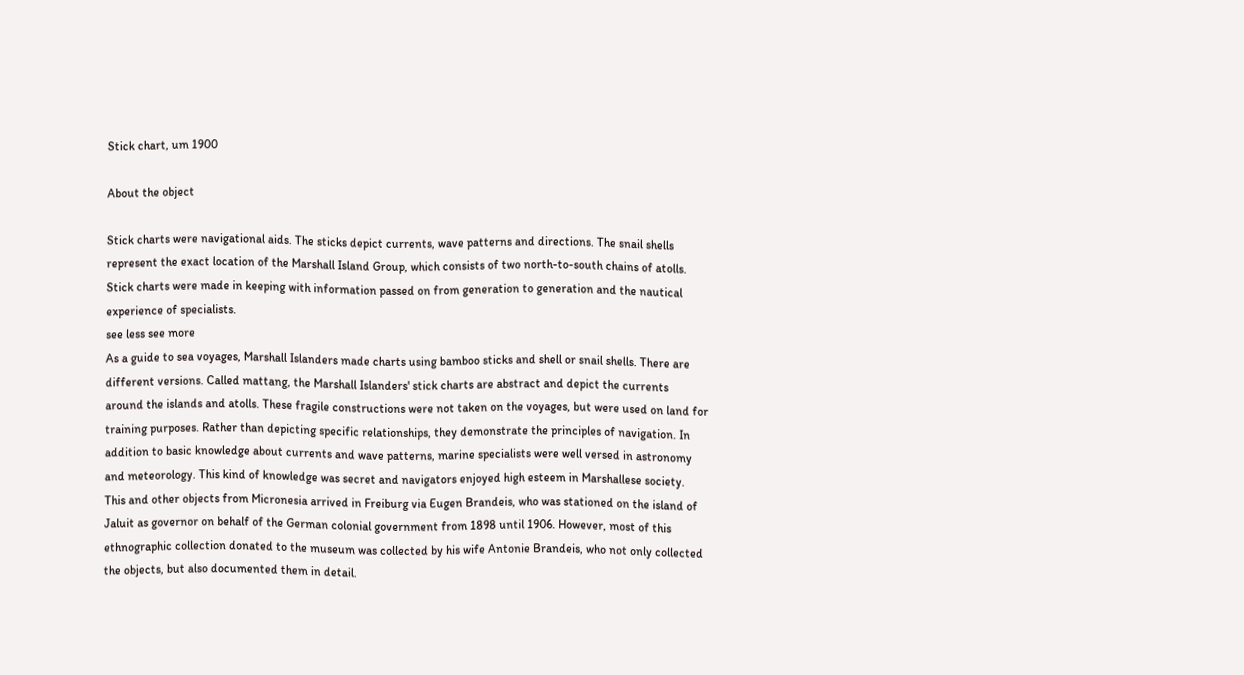Stick chart, um 1900

About the object

Stick charts were navigational aids. The sticks depict currents, wave patterns and directions. The snail shells represent the exact location of the Marshall Island Group, which consists of two north-to-south chains of atolls. Stick charts were made in keeping with information passed on from generation to generation and the nautical experience of specialists.
see less see more
As a guide to sea voyages, Marshall Islanders made charts using bamboo sticks and shell or snail shells. There are different versions. Called mattang, the Marshall Islanders' stick charts are abstract and depict the currents around the islands and atolls. These fragile constructions were not taken on the voyages, but were used on land for training purposes. Rather than depicting specific relationships, they demonstrate the principles of navigation. In addition to basic knowledge about currents and wave patterns, marine specialists were well versed in astronomy and meteorology. This kind of knowledge was secret and navigators enjoyed high esteem in Marshallese society. This and other objects from Micronesia arrived in Freiburg via Eugen Brandeis, who was stationed on the island of Jaluit as governor on behalf of the German colonial government from 1898 until 1906. However, most of this ethnographic collection donated to the museum was collected by his wife Antonie Brandeis, who not only collected the objects, but also documented them in detail.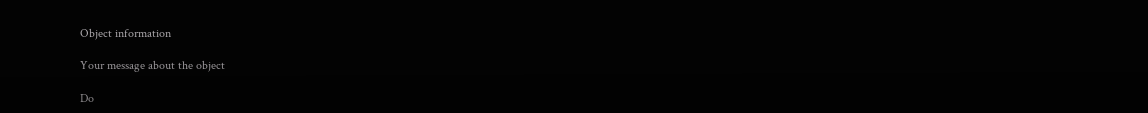Object information

Your message about the object

Do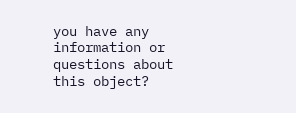you have any information or questions about this object?